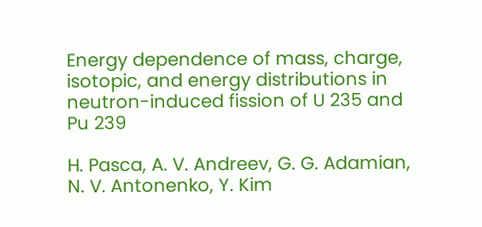Energy dependence of mass, charge, isotopic, and energy distributions in neutron-induced fission of U 235 and Pu 239

H. Pasca, A. V. Andreev, G. G. Adamian, N. V. Antonenko, Y. Kim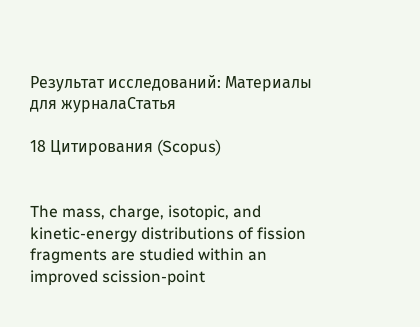Результат исследований: Материалы для журналаСтатья

18 Цитирования (Scopus)


The mass, charge, isotopic, and kinetic-energy distributions of fission fragments are studied within an improved scission-point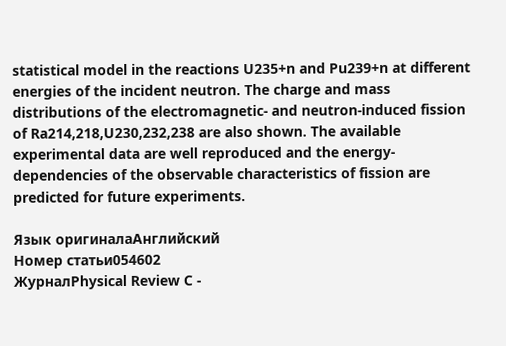statistical model in the reactions U235+n and Pu239+n at different energies of the incident neutron. The charge and mass distributions of the electromagnetic- and neutron-induced fission of Ra214,218,U230,232,238 are also shown. The available experimental data are well reproduced and the energy-dependencies of the observable characteristics of fission are predicted for future experiments.

Язык оригиналаАнглийский
Номер статьи054602
ЖурналPhysical Review C -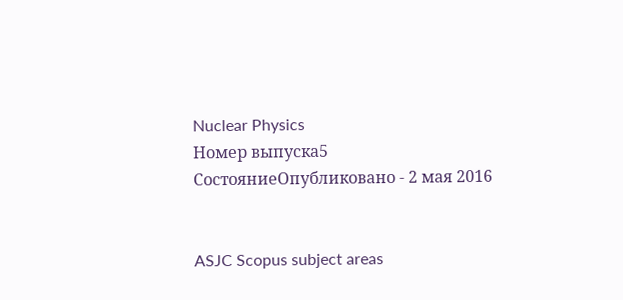Nuclear Physics
Номер выпуска5
СостояниеОпубликовано - 2 мая 2016


ASJC Scopus subject areas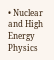• Nuclear and High Energy Physics